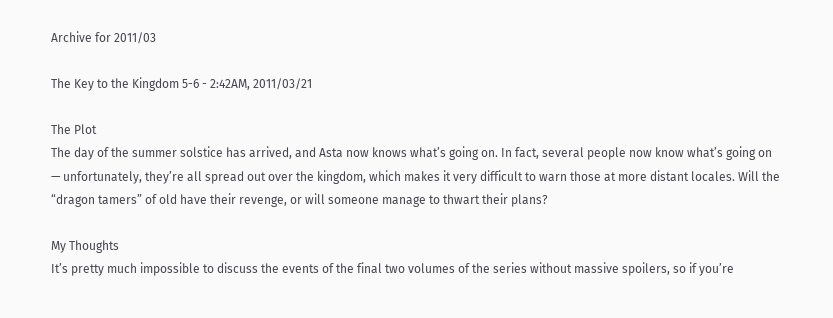Archive for 2011/03

The Key to the Kingdom 5-6 - 2:42AM, 2011/03/21

The Plot
The day of the summer solstice has arrived, and Asta now knows what’s going on. In fact, several people now know what’s going on — unfortunately, they’re all spread out over the kingdom, which makes it very difficult to warn those at more distant locales. Will the “dragon tamers” of old have their revenge, or will someone manage to thwart their plans?

My Thoughts
It’s pretty much impossible to discuss the events of the final two volumes of the series without massive spoilers, so if you’re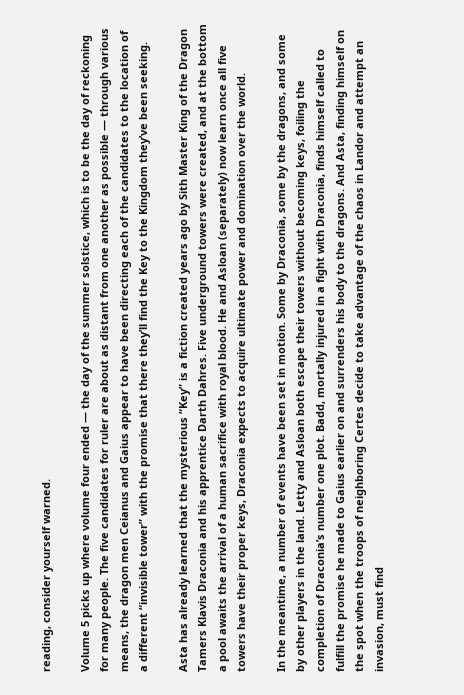reading, consider yourself warned.

Volume 5 picks up where volume four ended — the day of the summer solstice, which is to be the day of reckoning for many people. The five candidates for ruler are about as distant from one another as possible — through various means, the dragon men Ceianus and Gaius appear to have been directing each of the candidates to the location of a different “invisible tower” with the promise that there they’ll find the Key to the Kingdom they’ve been seeking.

Asta has already learned that the mysterious “Key” is a fiction created years ago by Sith Master King of the Dragon Tamers Klavis Draconia and his apprentice Darth Dahres. Five underground towers were created, and at the bottom a pool awaits the arrival of a human sacrifice with royal blood. He and Asloan (separately) now learn once all five towers have their proper keys, Draconia expects to acquire ultimate power and domination over the world.

In the meantime, a number of events have been set in motion. Some by Draconia, some by the dragons, and some by other players in the land. Letty and Asloan both escape their towers without becoming keys, foiling the completion of Draconia’s number one plot. Badd, mortally injured in a fight with Draconia, finds himself called to fulfill the promise he made to Gaius earlier on and surrenders his body to the dragons. And Asta, finding himself on the spot when the troops of neighboring Certes decide to take advantage of the chaos in Landor and attempt an invasion, must find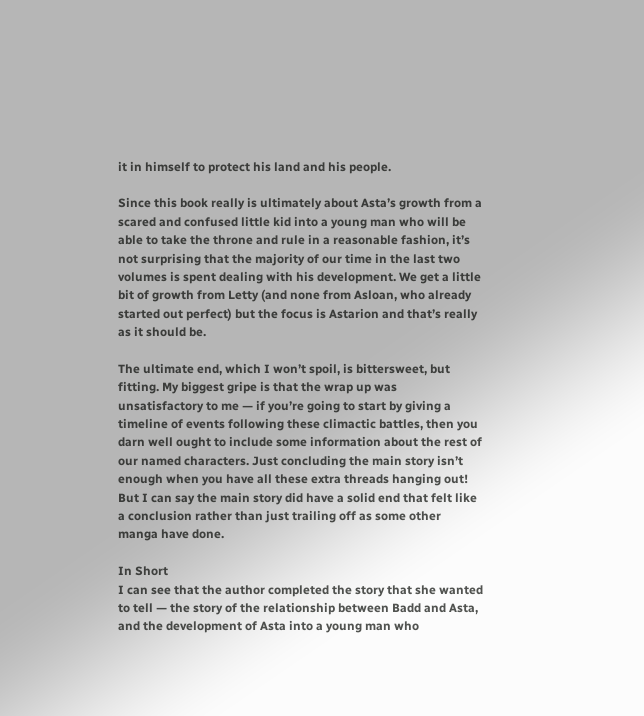it in himself to protect his land and his people.

Since this book really is ultimately about Asta’s growth from a scared and confused little kid into a young man who will be able to take the throne and rule in a reasonable fashion, it’s not surprising that the majority of our time in the last two volumes is spent dealing with his development. We get a little bit of growth from Letty (and none from Asloan, who already started out perfect) but the focus is Astarion and that’s really as it should be.

The ultimate end, which I won’t spoil, is bittersweet, but fitting. My biggest gripe is that the wrap up was unsatisfactory to me — if you’re going to start by giving a timeline of events following these climactic battles, then you darn well ought to include some information about the rest of our named characters. Just concluding the main story isn’t enough when you have all these extra threads hanging out! But I can say the main story did have a solid end that felt like a conclusion rather than just trailing off as some other manga have done.

In Short
I can see that the author completed the story that she wanted to tell — the story of the relationship between Badd and Asta, and the development of Asta into a young man who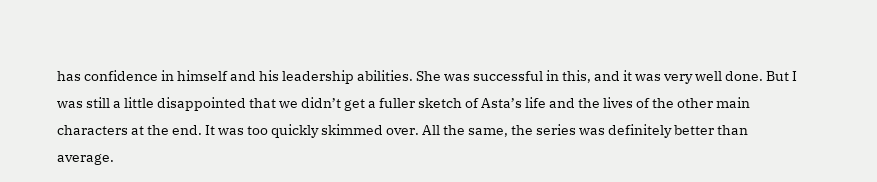has confidence in himself and his leadership abilities. She was successful in this, and it was very well done. But I was still a little disappointed that we didn’t get a fuller sketch of Asta’s life and the lives of the other main characters at the end. It was too quickly skimmed over. All the same, the series was definitely better than average.